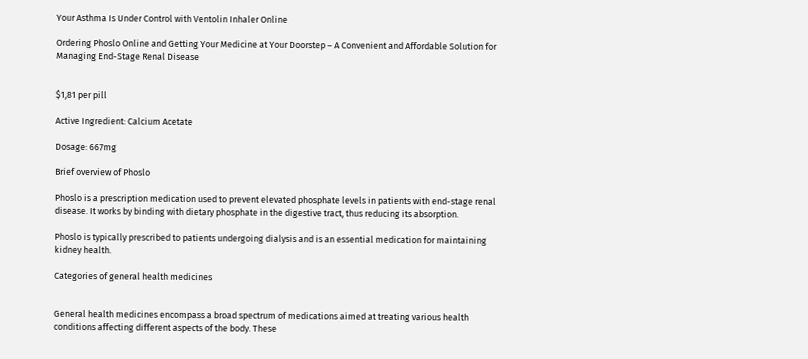Your Asthma Is Under Control with Ventolin Inhaler Online

Ordering Phoslo Online and Getting Your Medicine at Your Doorstep – A Convenient and Affordable Solution for Managing End-Stage Renal Disease


$1,81 per pill

Active Ingredient: Calcium Acetate

Dosage: 667mg

Brief overview of Phoslo

Phoslo is a prescription medication used to prevent elevated phosphate levels in patients with end-stage renal disease. It works by binding with dietary phosphate in the digestive tract, thus reducing its absorption.

Phoslo is typically prescribed to patients undergoing dialysis and is an essential medication for maintaining kidney health.

Categories of general health medicines


General health medicines encompass a broad spectrum of medications aimed at treating various health conditions affecting different aspects of the body. These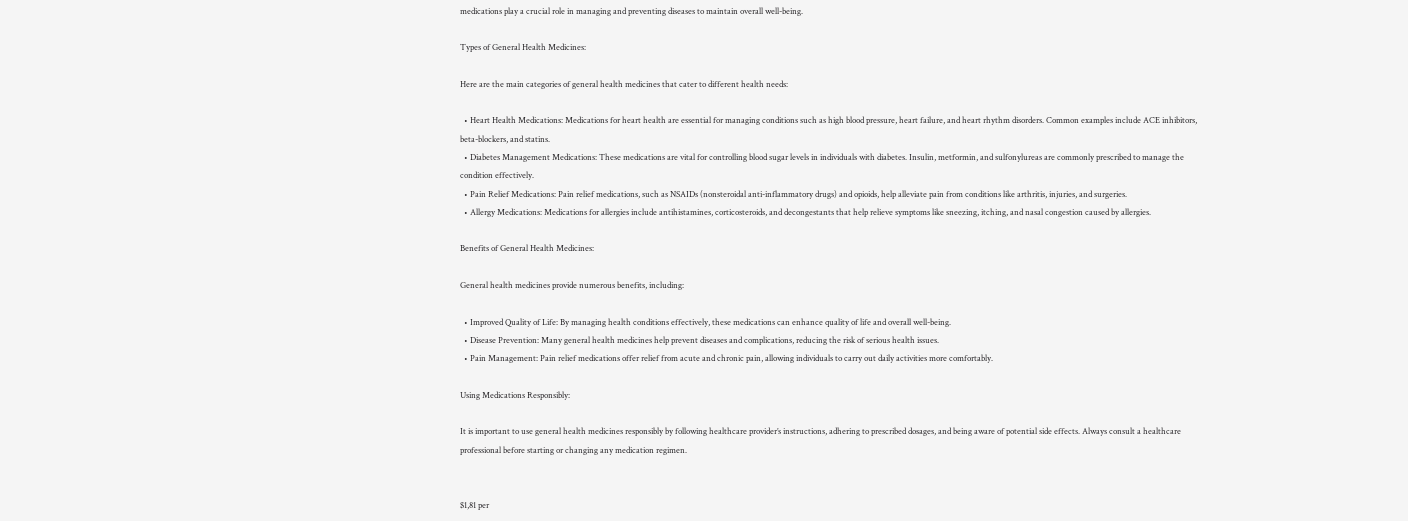medications play a crucial role in managing and preventing diseases to maintain overall well-being.

Types of General Health Medicines:

Here are the main categories of general health medicines that cater to different health needs:

  • Heart Health Medications: Medications for heart health are essential for managing conditions such as high blood pressure, heart failure, and heart rhythm disorders. Common examples include ACE inhibitors, beta-blockers, and statins.
  • Diabetes Management Medications: These medications are vital for controlling blood sugar levels in individuals with diabetes. Insulin, metformin, and sulfonylureas are commonly prescribed to manage the condition effectively.
  • Pain Relief Medications: Pain relief medications, such as NSAIDs (nonsteroidal anti-inflammatory drugs) and opioids, help alleviate pain from conditions like arthritis, injuries, and surgeries.
  • Allergy Medications: Medications for allergies include antihistamines, corticosteroids, and decongestants that help relieve symptoms like sneezing, itching, and nasal congestion caused by allergies.

Benefits of General Health Medicines:

General health medicines provide numerous benefits, including:

  • Improved Quality of Life: By managing health conditions effectively, these medications can enhance quality of life and overall well-being.
  • Disease Prevention: Many general health medicines help prevent diseases and complications, reducing the risk of serious health issues.
  • Pain Management: Pain relief medications offer relief from acute and chronic pain, allowing individuals to carry out daily activities more comfortably.

Using Medications Responsibly:

It is important to use general health medicines responsibly by following healthcare provider’s instructions, adhering to prescribed dosages, and being aware of potential side effects. Always consult a healthcare professional before starting or changing any medication regimen.


$1,81 per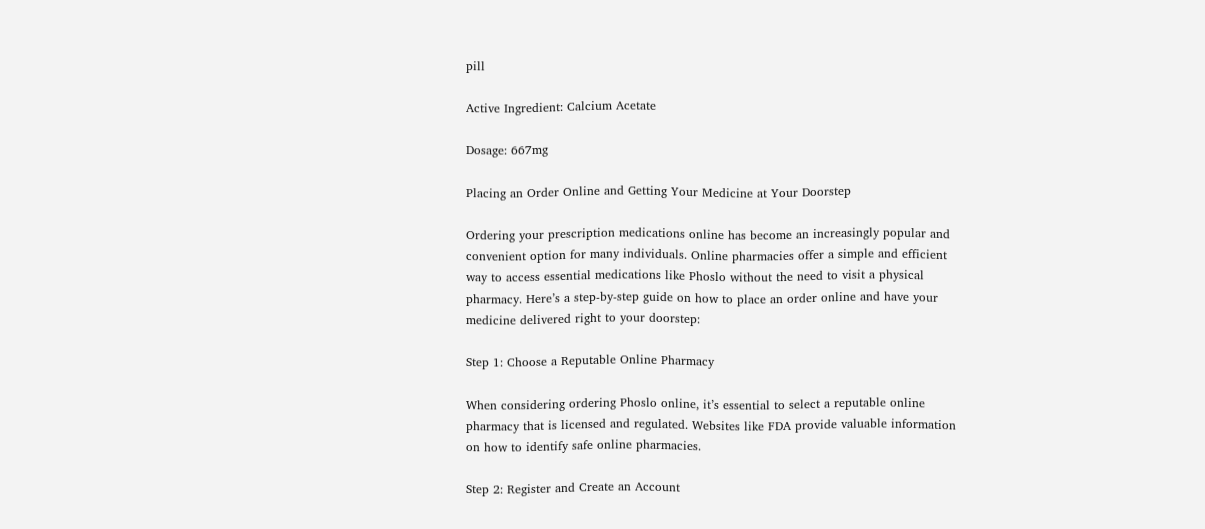pill

Active Ingredient: Calcium Acetate

Dosage: 667mg

Placing an Order Online and Getting Your Medicine at Your Doorstep

Ordering your prescription medications online has become an increasingly popular and convenient option for many individuals. Online pharmacies offer a simple and efficient way to access essential medications like Phoslo without the need to visit a physical pharmacy. Here’s a step-by-step guide on how to place an order online and have your medicine delivered right to your doorstep:

Step 1: Choose a Reputable Online Pharmacy

When considering ordering Phoslo online, it’s essential to select a reputable online pharmacy that is licensed and regulated. Websites like FDA provide valuable information on how to identify safe online pharmacies.

Step 2: Register and Create an Account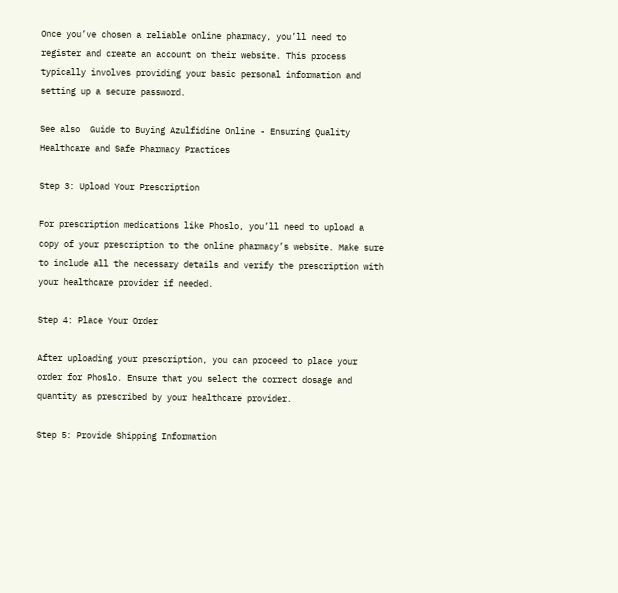Once you’ve chosen a reliable online pharmacy, you’ll need to register and create an account on their website. This process typically involves providing your basic personal information and setting up a secure password.

See also  Guide to Buying Azulfidine Online - Ensuring Quality Healthcare and Safe Pharmacy Practices

Step 3: Upload Your Prescription

For prescription medications like Phoslo, you’ll need to upload a copy of your prescription to the online pharmacy’s website. Make sure to include all the necessary details and verify the prescription with your healthcare provider if needed.

Step 4: Place Your Order

After uploading your prescription, you can proceed to place your order for Phoslo. Ensure that you select the correct dosage and quantity as prescribed by your healthcare provider.

Step 5: Provide Shipping Information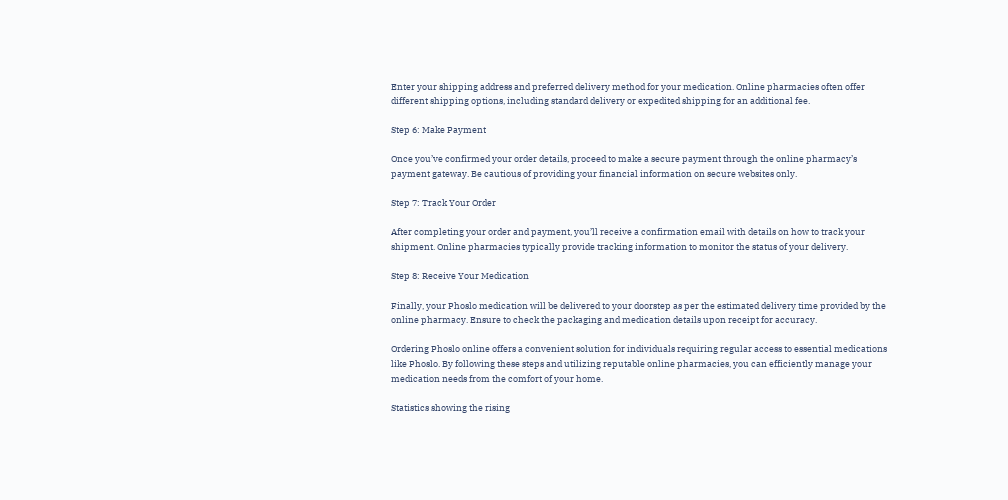Enter your shipping address and preferred delivery method for your medication. Online pharmacies often offer different shipping options, including standard delivery or expedited shipping for an additional fee.

Step 6: Make Payment

Once you’ve confirmed your order details, proceed to make a secure payment through the online pharmacy’s payment gateway. Be cautious of providing your financial information on secure websites only.

Step 7: Track Your Order

After completing your order and payment, you’ll receive a confirmation email with details on how to track your shipment. Online pharmacies typically provide tracking information to monitor the status of your delivery.

Step 8: Receive Your Medication

Finally, your Phoslo medication will be delivered to your doorstep as per the estimated delivery time provided by the online pharmacy. Ensure to check the packaging and medication details upon receipt for accuracy.

Ordering Phoslo online offers a convenient solution for individuals requiring regular access to essential medications like Phoslo. By following these steps and utilizing reputable online pharmacies, you can efficiently manage your medication needs from the comfort of your home.

Statistics showing the rising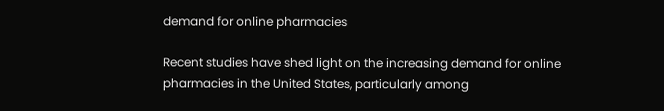demand for online pharmacies

Recent studies have shed light on the increasing demand for online pharmacies in the United States, particularly among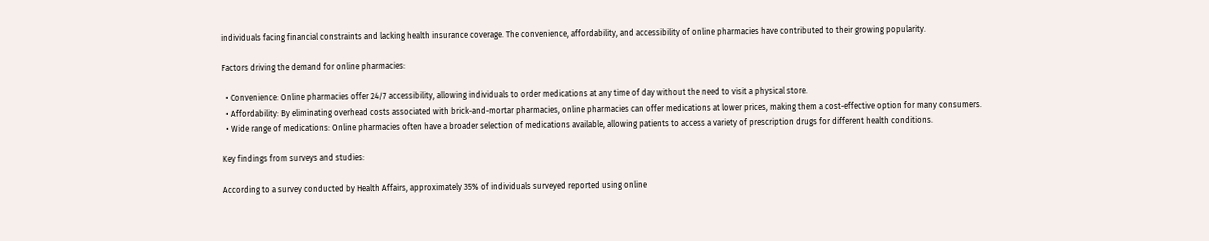individuals facing financial constraints and lacking health insurance coverage. The convenience, affordability, and accessibility of online pharmacies have contributed to their growing popularity.

Factors driving the demand for online pharmacies:

  • Convenience: Online pharmacies offer 24/7 accessibility, allowing individuals to order medications at any time of day without the need to visit a physical store.
  • Affordability: By eliminating overhead costs associated with brick-and-mortar pharmacies, online pharmacies can offer medications at lower prices, making them a cost-effective option for many consumers.
  • Wide range of medications: Online pharmacies often have a broader selection of medications available, allowing patients to access a variety of prescription drugs for different health conditions.

Key findings from surveys and studies:

According to a survey conducted by Health Affairs, approximately 35% of individuals surveyed reported using online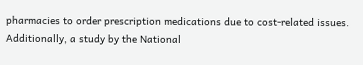pharmacies to order prescription medications due to cost-related issues. Additionally, a study by the National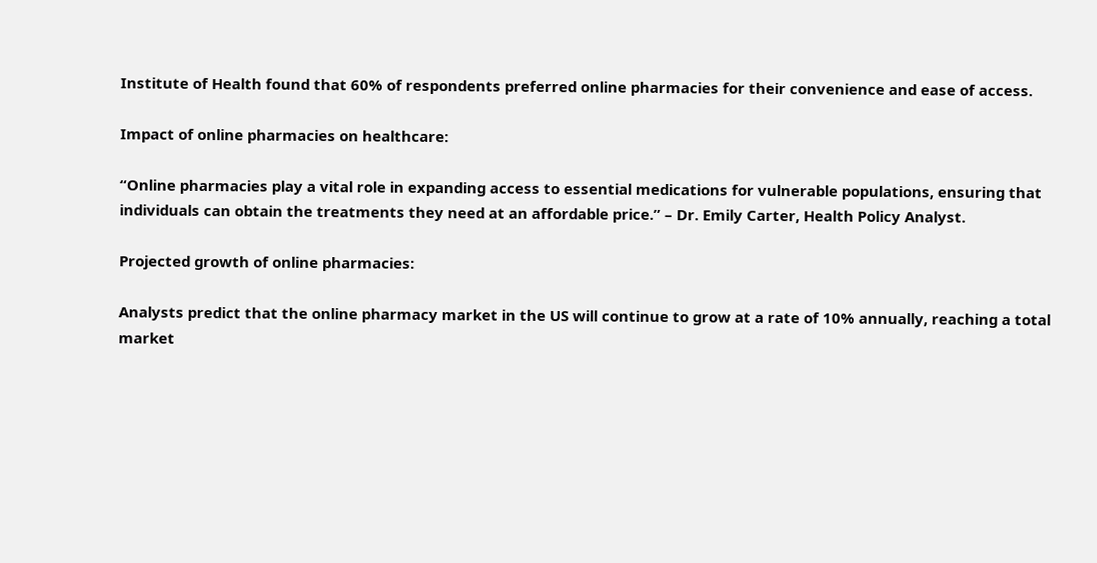Institute of Health found that 60% of respondents preferred online pharmacies for their convenience and ease of access.

Impact of online pharmacies on healthcare:

“Online pharmacies play a vital role in expanding access to essential medications for vulnerable populations, ensuring that individuals can obtain the treatments they need at an affordable price.” – Dr. Emily Carter, Health Policy Analyst.

Projected growth of online pharmacies:

Analysts predict that the online pharmacy market in the US will continue to grow at a rate of 10% annually, reaching a total market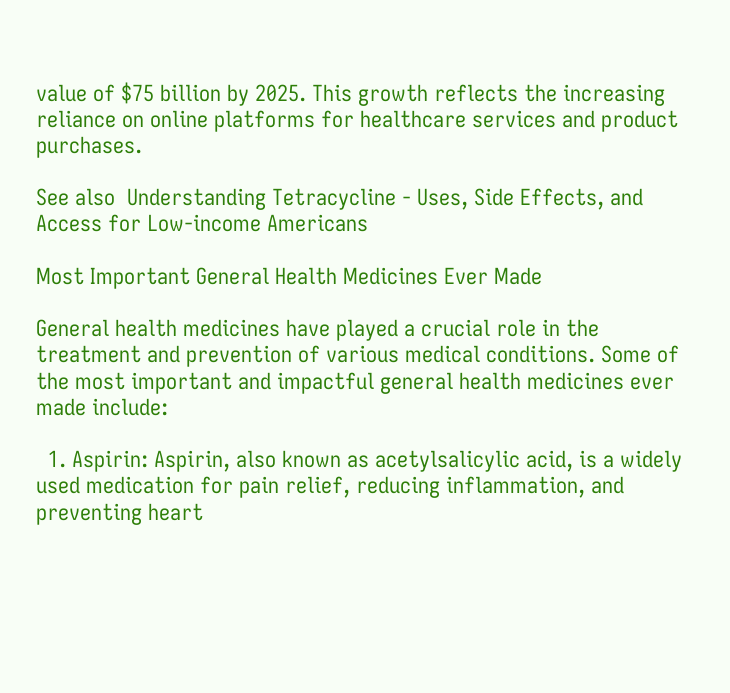value of $75 billion by 2025. This growth reflects the increasing reliance on online platforms for healthcare services and product purchases.

See also  Understanding Tetracycline - Uses, Side Effects, and Access for Low-income Americans

Most Important General Health Medicines Ever Made

General health medicines have played a crucial role in the treatment and prevention of various medical conditions. Some of the most important and impactful general health medicines ever made include:

  1. Aspirin: Aspirin, also known as acetylsalicylic acid, is a widely used medication for pain relief, reducing inflammation, and preventing heart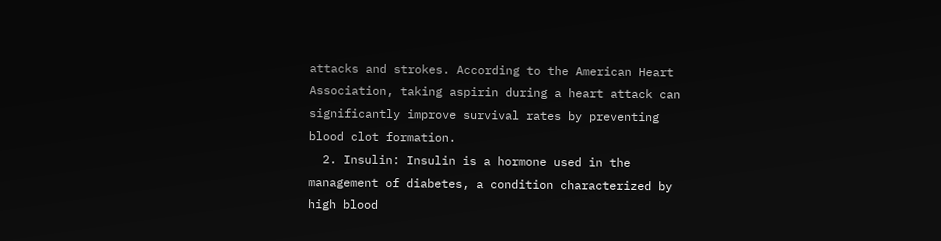attacks and strokes. According to the American Heart Association, taking aspirin during a heart attack can significantly improve survival rates by preventing blood clot formation.
  2. Insulin: Insulin is a hormone used in the management of diabetes, a condition characterized by high blood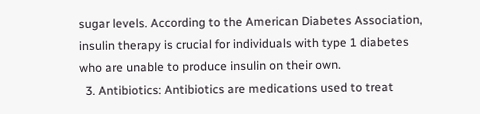sugar levels. According to the American Diabetes Association, insulin therapy is crucial for individuals with type 1 diabetes who are unable to produce insulin on their own.
  3. Antibiotics: Antibiotics are medications used to treat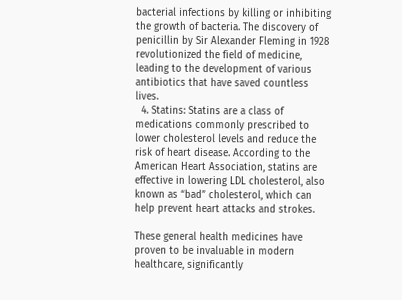bacterial infections by killing or inhibiting the growth of bacteria. The discovery of penicillin by Sir Alexander Fleming in 1928 revolutionized the field of medicine, leading to the development of various antibiotics that have saved countless lives.
  4. Statins: Statins are a class of medications commonly prescribed to lower cholesterol levels and reduce the risk of heart disease. According to the American Heart Association, statins are effective in lowering LDL cholesterol, also known as “bad” cholesterol, which can help prevent heart attacks and strokes.

These general health medicines have proven to be invaluable in modern healthcare, significantly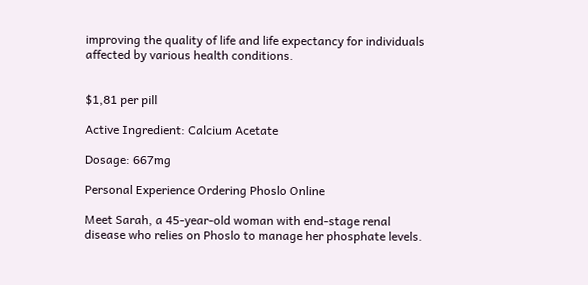improving the quality of life and life expectancy for individuals affected by various health conditions.


$1,81 per pill

Active Ingredient: Calcium Acetate

Dosage: 667mg

Personal Experience Ordering Phoslo Online

Meet Sarah, a 45-year-old woman with end-stage renal disease who relies on Phoslo to manage her phosphate levels.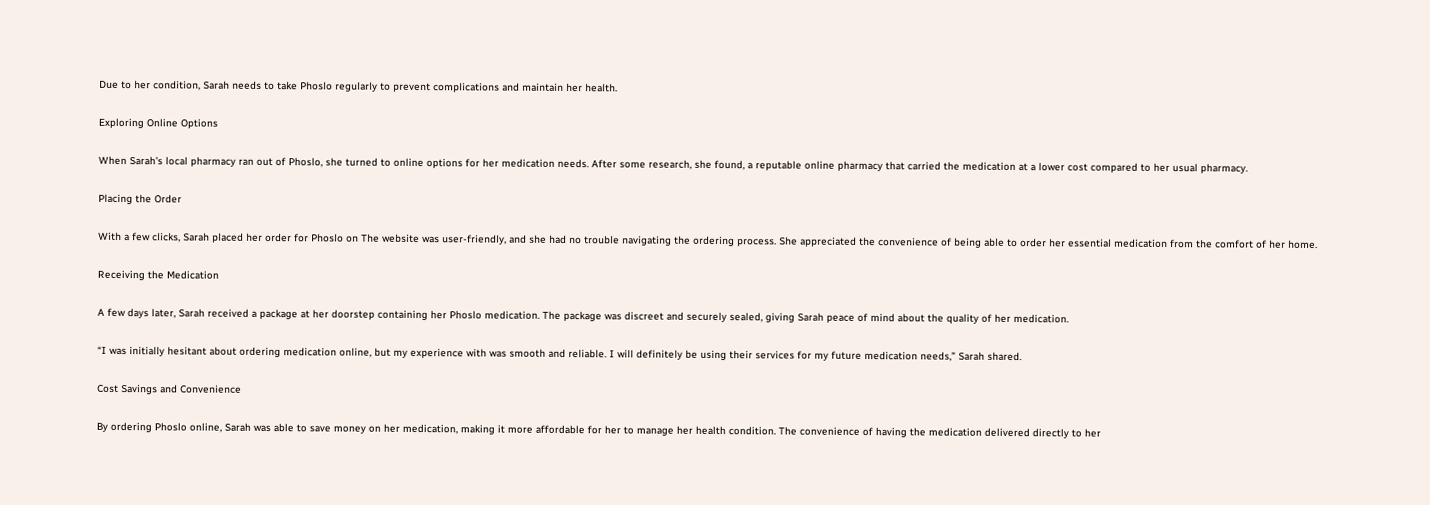Due to her condition, Sarah needs to take Phoslo regularly to prevent complications and maintain her health.

Exploring Online Options

When Sarah’s local pharmacy ran out of Phoslo, she turned to online options for her medication needs. After some research, she found, a reputable online pharmacy that carried the medication at a lower cost compared to her usual pharmacy.

Placing the Order

With a few clicks, Sarah placed her order for Phoslo on The website was user-friendly, and she had no trouble navigating the ordering process. She appreciated the convenience of being able to order her essential medication from the comfort of her home.

Receiving the Medication

A few days later, Sarah received a package at her doorstep containing her Phoslo medication. The package was discreet and securely sealed, giving Sarah peace of mind about the quality of her medication.

“I was initially hesitant about ordering medication online, but my experience with was smooth and reliable. I will definitely be using their services for my future medication needs,” Sarah shared.

Cost Savings and Convenience

By ordering Phoslo online, Sarah was able to save money on her medication, making it more affordable for her to manage her health condition. The convenience of having the medication delivered directly to her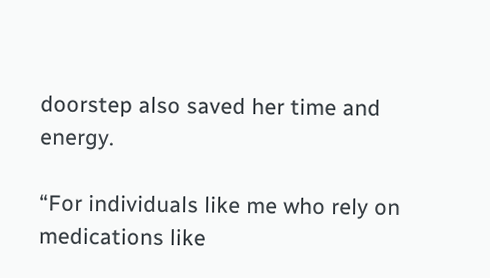doorstep also saved her time and energy.

“For individuals like me who rely on medications like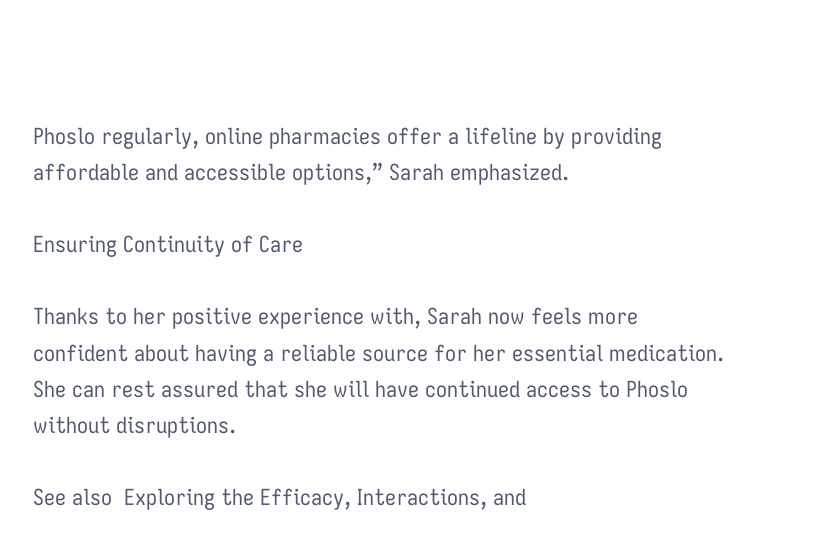Phoslo regularly, online pharmacies offer a lifeline by providing affordable and accessible options,” Sarah emphasized.

Ensuring Continuity of Care

Thanks to her positive experience with, Sarah now feels more confident about having a reliable source for her essential medication. She can rest assured that she will have continued access to Phoslo without disruptions.

See also  Exploring the Efficacy, Interactions, and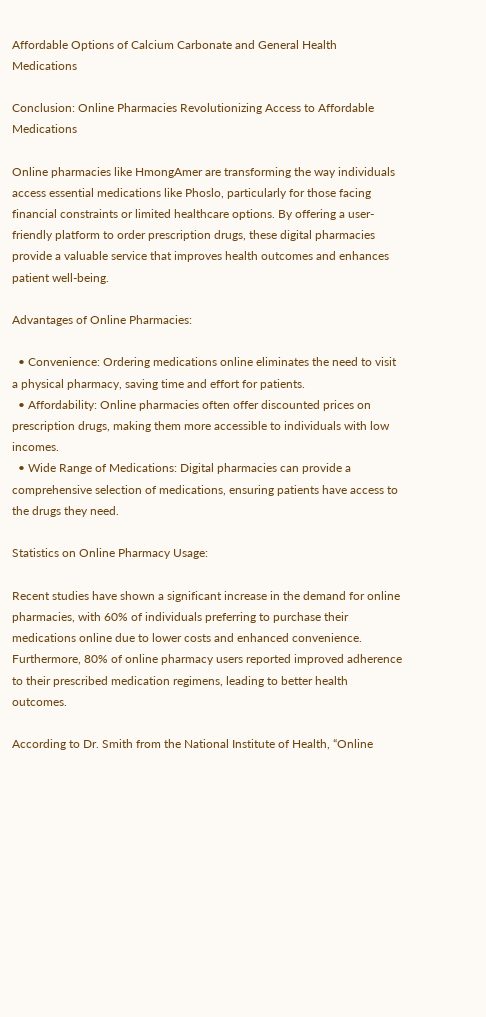Affordable Options of Calcium Carbonate and General Health Medications

Conclusion: Online Pharmacies Revolutionizing Access to Affordable Medications

Online pharmacies like HmongAmer are transforming the way individuals access essential medications like Phoslo, particularly for those facing financial constraints or limited healthcare options. By offering a user-friendly platform to order prescription drugs, these digital pharmacies provide a valuable service that improves health outcomes and enhances patient well-being.

Advantages of Online Pharmacies:

  • Convenience: Ordering medications online eliminates the need to visit a physical pharmacy, saving time and effort for patients.
  • Affordability: Online pharmacies often offer discounted prices on prescription drugs, making them more accessible to individuals with low incomes.
  • Wide Range of Medications: Digital pharmacies can provide a comprehensive selection of medications, ensuring patients have access to the drugs they need.

Statistics on Online Pharmacy Usage:

Recent studies have shown a significant increase in the demand for online pharmacies, with 60% of individuals preferring to purchase their medications online due to lower costs and enhanced convenience. Furthermore, 80% of online pharmacy users reported improved adherence to their prescribed medication regimens, leading to better health outcomes.

According to Dr. Smith from the National Institute of Health, “Online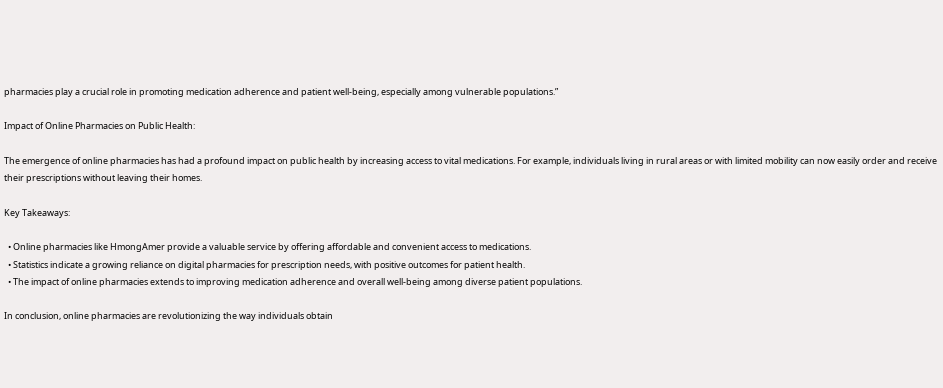pharmacies play a crucial role in promoting medication adherence and patient well-being, especially among vulnerable populations.”

Impact of Online Pharmacies on Public Health:

The emergence of online pharmacies has had a profound impact on public health by increasing access to vital medications. For example, individuals living in rural areas or with limited mobility can now easily order and receive their prescriptions without leaving their homes.

Key Takeaways:

  • Online pharmacies like HmongAmer provide a valuable service by offering affordable and convenient access to medications.
  • Statistics indicate a growing reliance on digital pharmacies for prescription needs, with positive outcomes for patient health.
  • The impact of online pharmacies extends to improving medication adherence and overall well-being among diverse patient populations.

In conclusion, online pharmacies are revolutionizing the way individuals obtain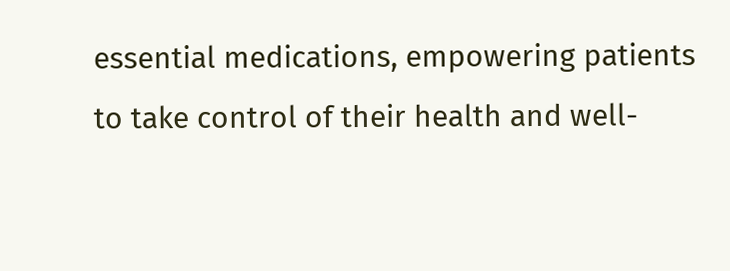essential medications, empowering patients to take control of their health and well-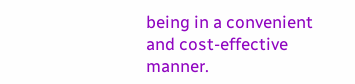being in a convenient and cost-effective manner.